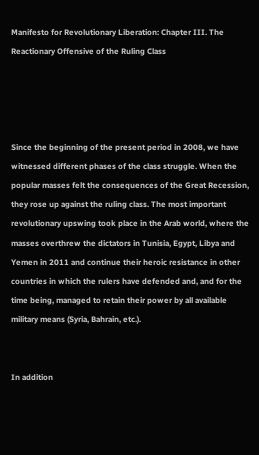Manifesto for Revolutionary Liberation: Chapter III. The Reactionary Offensive of the Ruling Class




Since the beginning of the present period in 2008, we have witnessed different phases of the class struggle. When the popular masses felt the consequences of the Great Recession, they rose up against the ruling class. The most important revolutionary upswing took place in the Arab world, where the masses overthrew the dictators in Tunisia, Egypt, Libya and Yemen in 2011 and continue their heroic resistance in other countries in which the rulers have defended and, and for the time being, managed to retain their power by all available military means (Syria, Bahrain, etc.).


In addition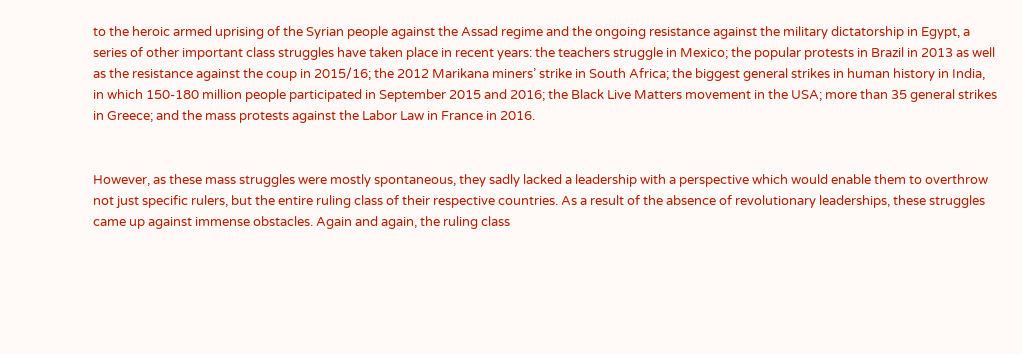to the heroic armed uprising of the Syrian people against the Assad regime and the ongoing resistance against the military dictatorship in Egypt, a series of other important class struggles have taken place in recent years: the teachers struggle in Mexico; the popular protests in Brazil in 2013 as well as the resistance against the coup in 2015/16; the 2012 Marikana miners’ strike in South Africa; the biggest general strikes in human history in India, in which 150-180 million people participated in September 2015 and 2016; the Black Live Matters movement in the USA; more than 35 general strikes in Greece; and the mass protests against the Labor Law in France in 2016.


However, as these mass struggles were mostly spontaneous, they sadly lacked a leadership with a perspective which would enable them to overthrow not just specific rulers, but the entire ruling class of their respective countries. As a result of the absence of revolutionary leaderships, these struggles came up against immense obstacles. Again and again, the ruling class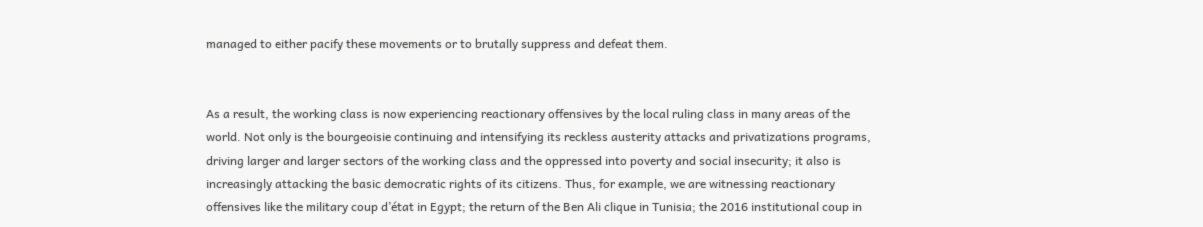managed to either pacify these movements or to brutally suppress and defeat them.


As a result, the working class is now experiencing reactionary offensives by the local ruling class in many areas of the world. Not only is the bourgeoisie continuing and intensifying its reckless austerity attacks and privatizations programs, driving larger and larger sectors of the working class and the oppressed into poverty and social insecurity; it also is increasingly attacking the basic democratic rights of its citizens. Thus, for example, we are witnessing reactionary offensives like the military coup d’état in Egypt; the return of the Ben Ali clique in Tunisia; the 2016 institutional coup in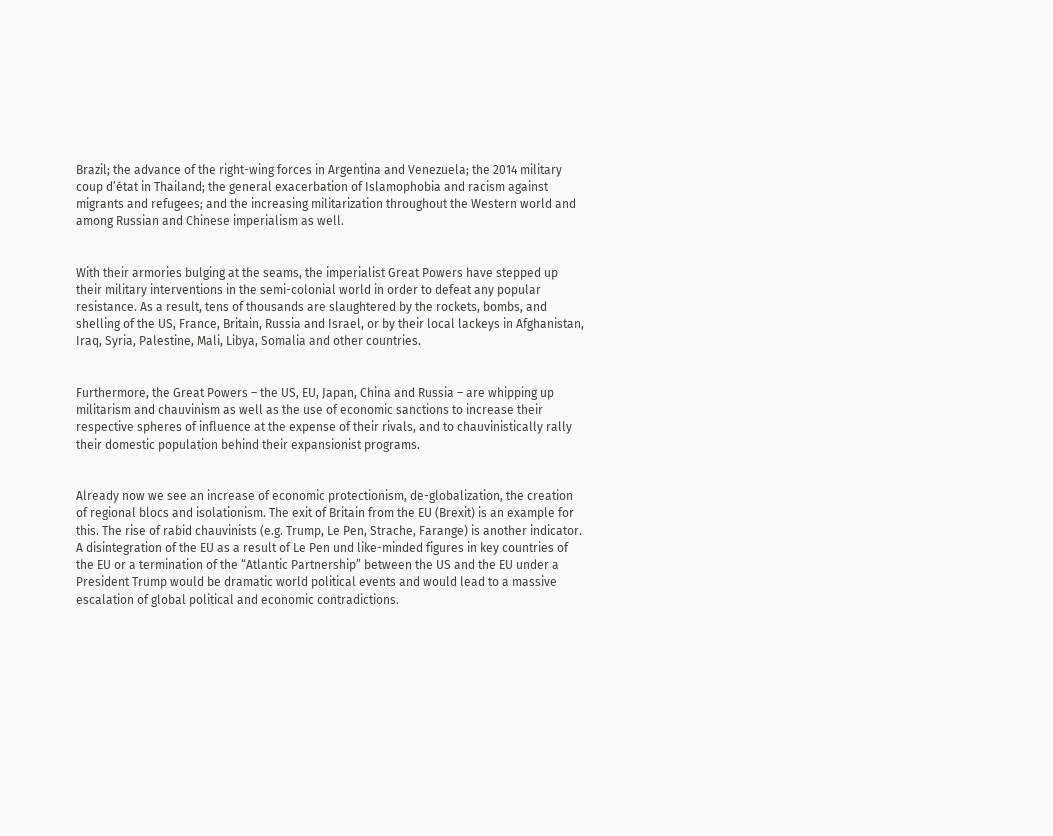Brazil; the advance of the right-wing forces in Argentina and Venezuela; the 2014 military coup d’état in Thailand; the general exacerbation of Islamophobia and racism against migrants and refugees; and the increasing militarization throughout the Western world and among Russian and Chinese imperialism as well.


With their armories bulging at the seams, the imperialist Great Powers have stepped up their military interventions in the semi-colonial world in order to defeat any popular resistance. As a result, tens of thousands are slaughtered by the rockets, bombs, and shelling of the US, France, Britain, Russia and Israel, or by their local lackeys in Afghanistan, Iraq, Syria, Palestine, Mali, Libya, Somalia and other countries.


Furthermore, the Great Powers – the US, EU, Japan, China and Russia – are whipping up militarism and chauvinism as well as the use of economic sanctions to increase their respective spheres of influence at the expense of their rivals, and to chauvinistically rally their domestic population behind their expansionist programs.


Already now we see an increase of economic protectionism, de-globalization, the creation of regional blocs and isolationism. The exit of Britain from the EU (Brexit) is an example for this. The rise of rabid chauvinists (e.g. Trump, Le Pen, Strache, Farange) is another indicator. A disintegration of the EU as a result of Le Pen und like-minded figures in key countries of the EU or a termination of the “Atlantic Partnership” between the US and the EU under a President Trump would be dramatic world political events and would lead to a massive escalation of global political and economic contradictions.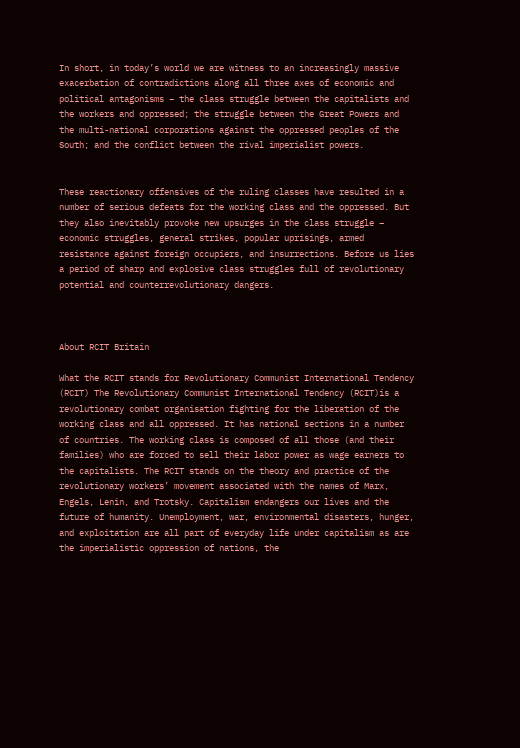In short, in today’s world we are witness to an increasingly massive exacerbation of contradictions along all three axes of economic and political antagonisms – the class struggle between the capitalists and the workers and oppressed; the struggle between the Great Powers and the multi-national corporations against the oppressed peoples of the South; and the conflict between the rival imperialist powers.


These reactionary offensives of the ruling classes have resulted in a number of serious defeats for the working class and the oppressed. But they also inevitably provoke new upsurges in the class struggle – economic struggles, general strikes, popular uprisings, armed resistance against foreign occupiers, and insurrections. Before us lies a period of sharp and explosive class struggles full of revolutionary potential and counterrevolutionary dangers.



About RCIT Britain

What the RCIT stands for Revolutionary Communist International Tendency (RCIT) The Revolutionary Communist International Tendency (RCIT)is a revolutionary combat organisation fighting for the liberation of the working class and all oppressed. It has national sections in a number of countries. The working class is composed of all those (and their families) who are forced to sell their labor power as wage earners to the capitalists. The RCIT stands on the theory and practice of the revolutionary workers’ movement associated with the names of Marx, Engels, Lenin, and Trotsky. Capitalism endangers our lives and the future of humanity. Unemployment, war, environmental disasters, hunger, and exploitation are all part of everyday life under capitalism as are the imperialistic oppression of nations, the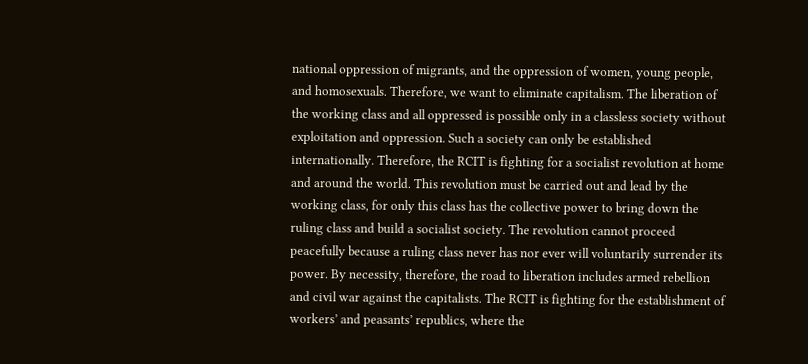national oppression of migrants, and the oppression of women, young people, and homosexuals. Therefore, we want to eliminate capitalism. The liberation of the working class and all oppressed is possible only in a classless society without exploitation and oppression. Such a society can only be established internationally. Therefore, the RCIT is fighting for a socialist revolution at home and around the world. This revolution must be carried out and lead by the working class, for only this class has the collective power to bring down the ruling class and build a socialist society. The revolution cannot proceed peacefully because a ruling class never has nor ever will voluntarily surrender its power. By necessity, therefore, the road to liberation includes armed rebellion and civil war against the capitalists. The RCIT is fighting for the establishment of workers’ and peasants’ republics, where the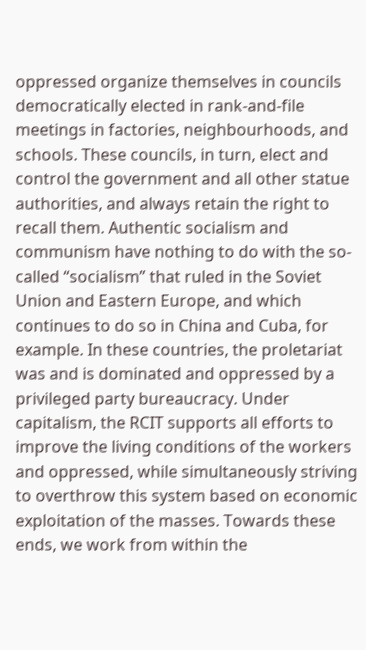oppressed organize themselves in councils democratically elected in rank-and-file meetings in factories, neighbourhoods, and schools. These councils, in turn, elect and control the government and all other statue authorities, and always retain the right to recall them. Authentic socialism and communism have nothing to do with the so-called “socialism” that ruled in the Soviet Union and Eastern Europe, and which continues to do so in China and Cuba, for example. In these countries, the proletariat was and is dominated and oppressed by a privileged party bureaucracy. Under capitalism, the RCIT supports all efforts to improve the living conditions of the workers and oppressed, while simultaneously striving to overthrow this system based on economic exploitation of the masses. Towards these ends, we work from within the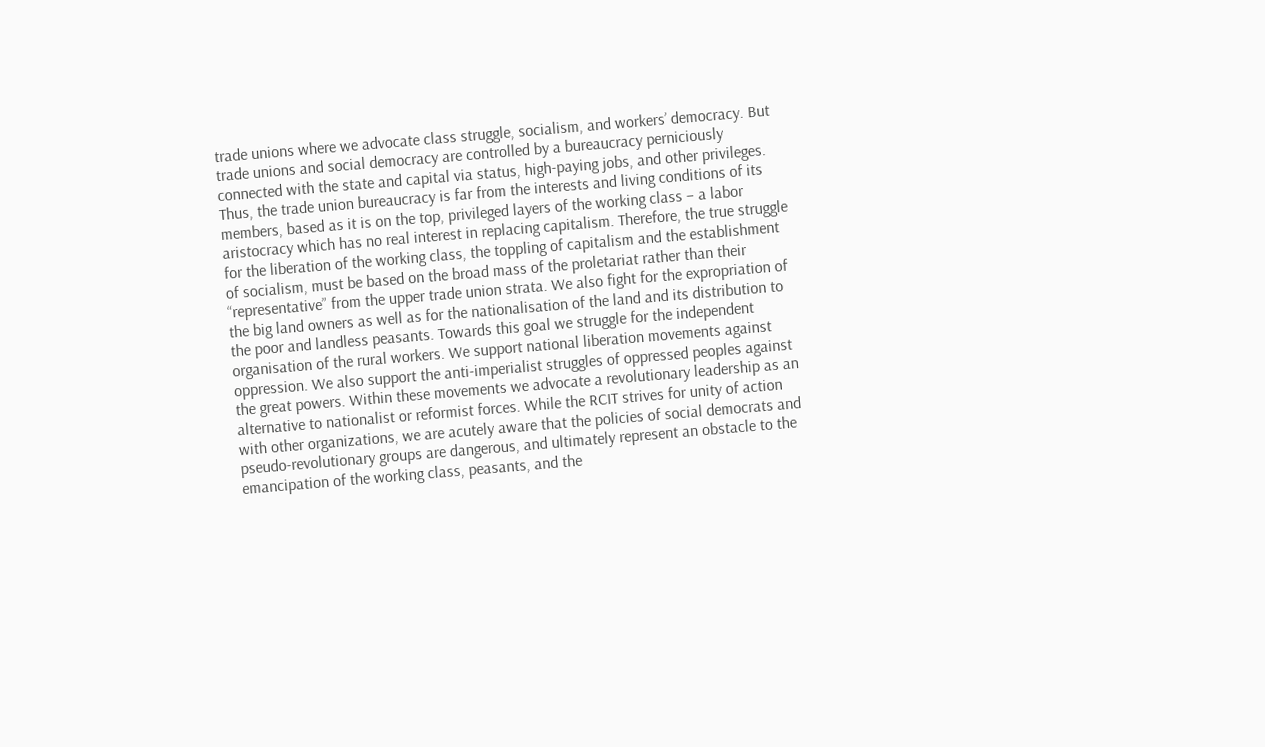trade unions where we advocate class struggle, socialism, and workers’ democracy. But trade unions and social democracy are controlled by a bureaucracy perniciously connected with the state and capital via status, high-paying jobs, and other privileges. Thus, the trade union bureaucracy is far from the interests and living conditions of its members, based as it is on the top, privileged layers of the working class – a labor aristocracy which has no real interest in replacing capitalism. Therefore, the true struggle for the liberation of the working class, the toppling of capitalism and the establishment of socialism, must be based on the broad mass of the proletariat rather than their “representative” from the upper trade union strata. We also fight for the expropriation of the big land owners as well as for the nationalisation of the land and its distribution to the poor and landless peasants. Towards this goal we struggle for the independent organisation of the rural workers. We support national liberation movements against oppression. We also support the anti-imperialist struggles of oppressed peoples against the great powers. Within these movements we advocate a revolutionary leadership as an alternative to nationalist or reformist forces. While the RCIT strives for unity of action with other organizations, we are acutely aware that the policies of social democrats and pseudo-revolutionary groups are dangerous, and ultimately represent an obstacle to the emancipation of the working class, peasants, and the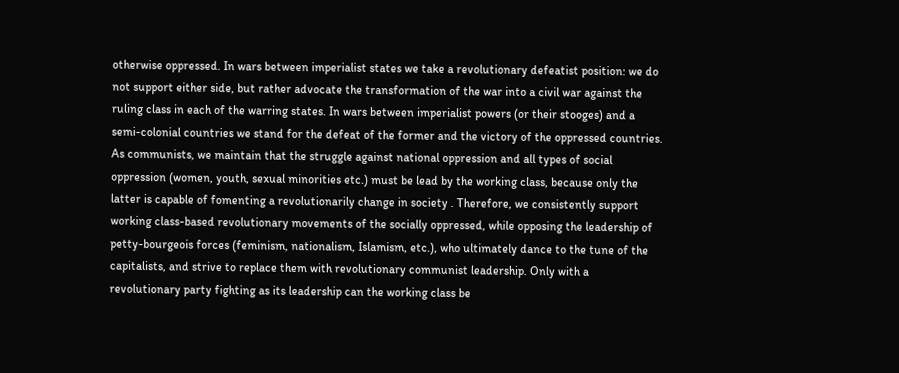otherwise oppressed. In wars between imperialist states we take a revolutionary defeatist position: we do not support either side, but rather advocate the transformation of the war into a civil war against the ruling class in each of the warring states. In wars between imperialist powers (or their stooges) and a semi-colonial countries we stand for the defeat of the former and the victory of the oppressed countries. As communists, we maintain that the struggle against national oppression and all types of social oppression (women, youth, sexual minorities etc.) must be lead by the working class, because only the latter is capable of fomenting a revolutionarily change in society . Therefore, we consistently support working class-based revolutionary movements of the socially oppressed, while opposing the leadership of petty-bourgeois forces (feminism, nationalism, Islamism, etc.), who ultimately dance to the tune of the capitalists, and strive to replace them with revolutionary communist leadership. Only with a revolutionary party fighting as its leadership can the working class be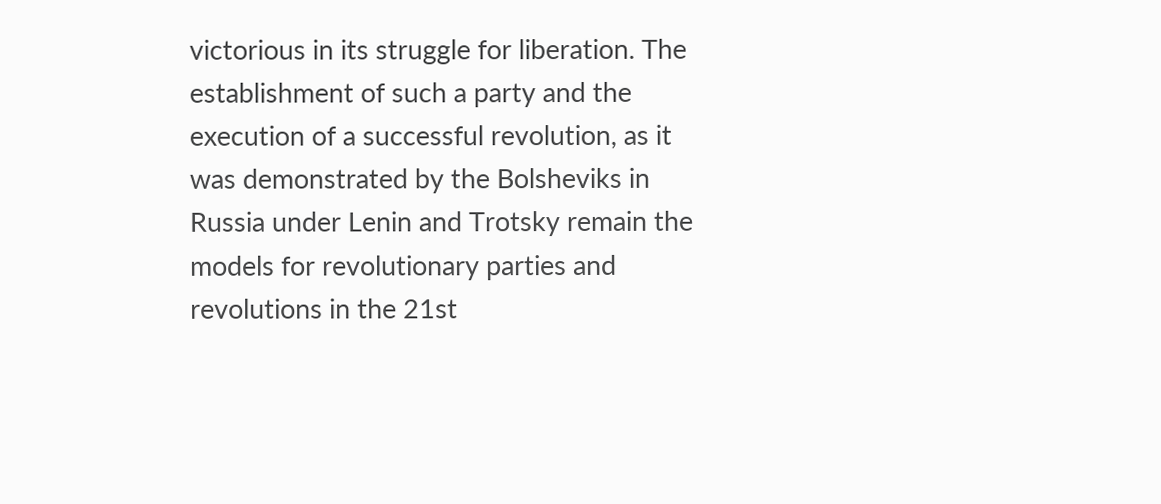victorious in its struggle for liberation. The establishment of such a party and the execution of a successful revolution, as it was demonstrated by the Bolsheviks in Russia under Lenin and Trotsky remain the models for revolutionary parties and revolutions in the 21st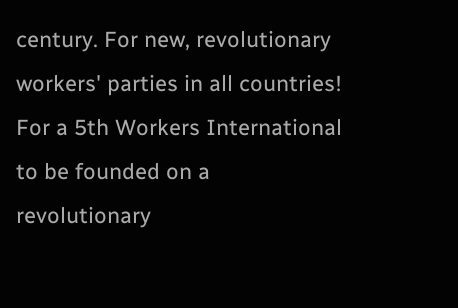century. For new, revolutionary workers' parties in all countries! For a 5th Workers International to be founded on a revolutionary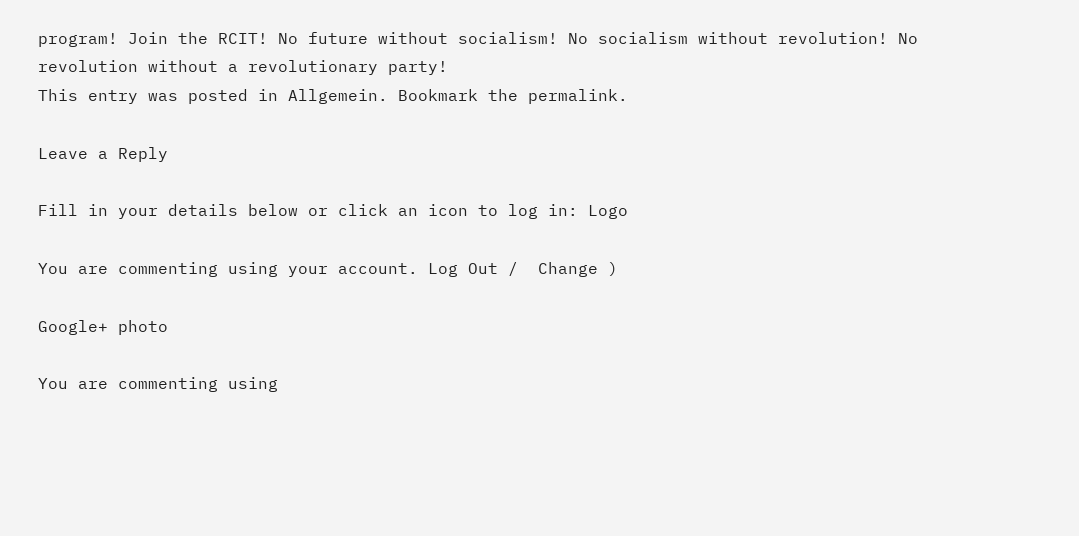program! Join the RCIT! No future without socialism! No socialism without revolution! No revolution without a revolutionary party!
This entry was posted in Allgemein. Bookmark the permalink.

Leave a Reply

Fill in your details below or click an icon to log in: Logo

You are commenting using your account. Log Out /  Change )

Google+ photo

You are commenting using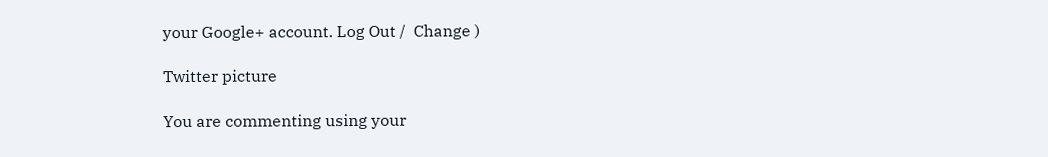your Google+ account. Log Out /  Change )

Twitter picture

You are commenting using your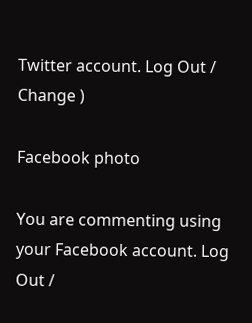Twitter account. Log Out /  Change )

Facebook photo

You are commenting using your Facebook account. Log Out /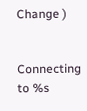Change )


Connecting to %s